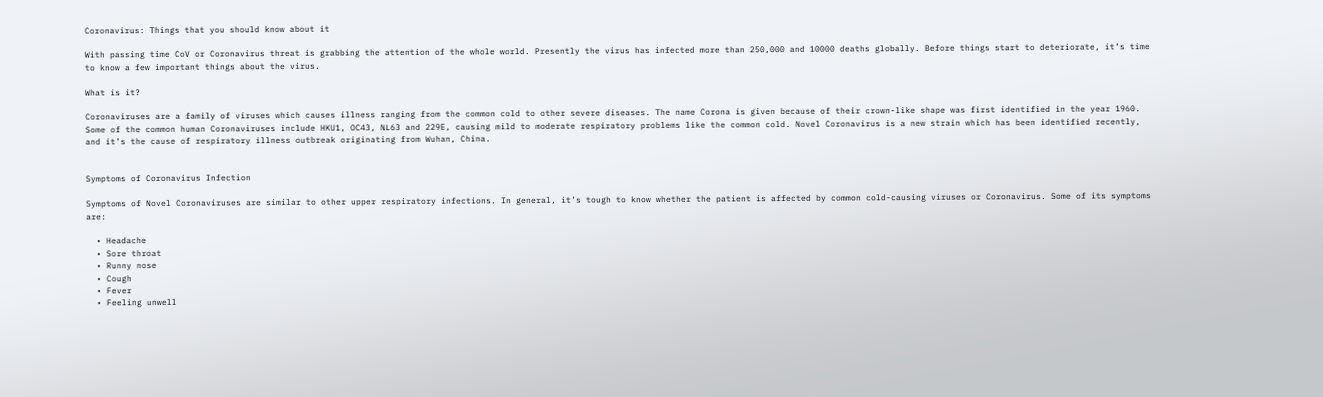Coronavirus: Things that you should know about it

With passing time CoV or Coronavirus threat is grabbing the attention of the whole world. Presently the virus has infected more than 250,000 and 10000 deaths globally. Before things start to deteriorate, it’s time to know a few important things about the virus.

What is it?

Coronaviruses are a family of viruses which causes illness ranging from the common cold to other severe diseases. The name Corona is given because of their crown-like shape was first identified in the year 1960. Some of the common human Coronaviruses include HKU1, OC43, NL63 and 229E, causing mild to moderate respiratory problems like the common cold. Novel Coronavirus is a new strain which has been identified recently, and it’s the cause of respiratory illness outbreak originating from Wuhan, China.


Symptoms of Coronavirus Infection

Symptoms of Novel Coronaviruses are similar to other upper respiratory infections. In general, it’s tough to know whether the patient is affected by common cold-causing viruses or Coronavirus. Some of its symptoms are:

  • Headache
  • Sore throat
  • Runny nose
  • Cough
  • Fever
  • Feeling unwell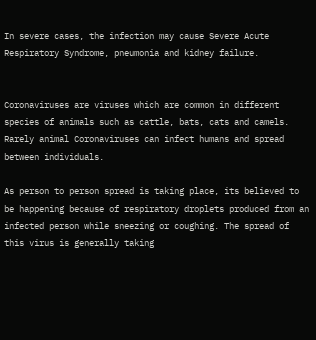In severe cases, the infection may cause Severe Acute Respiratory Syndrome, pneumonia and kidney failure.


Coronaviruses are viruses which are common in different species of animals such as cattle, bats, cats and camels. Rarely animal Coronaviruses can infect humans and spread between individuals.

As person to person spread is taking place, its believed to be happening because of respiratory droplets produced from an infected person while sneezing or coughing. The spread of this virus is generally taking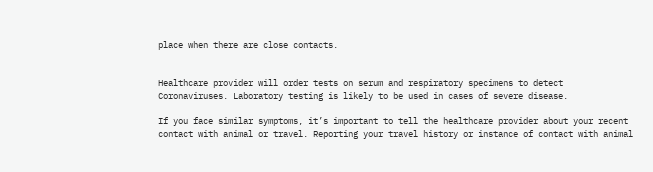place when there are close contacts.


Healthcare provider will order tests on serum and respiratory specimens to detect Coronaviruses. Laboratory testing is likely to be used in cases of severe disease.

If you face similar symptoms, it’s important to tell the healthcare provider about your recent contact with animal or travel. Reporting your travel history or instance of contact with animal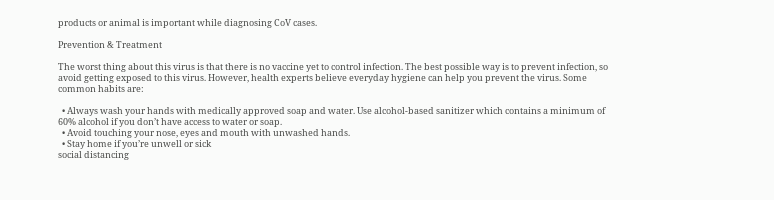products or animal is important while diagnosing CoV cases.

Prevention & Treatment

The worst thing about this virus is that there is no vaccine yet to control infection. The best possible way is to prevent infection, so avoid getting exposed to this virus. However, health experts believe everyday hygiene can help you prevent the virus. Some common habits are:

  • Always wash your hands with medically approved soap and water. Use alcohol-based sanitizer which contains a minimum of 60% alcohol if you don’t have access to water or soap.
  • Avoid touching your nose, eyes and mouth with unwashed hands.
  • Stay home if you’re unwell or sick
social distancing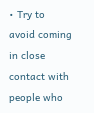• Try to avoid coming in close contact with people who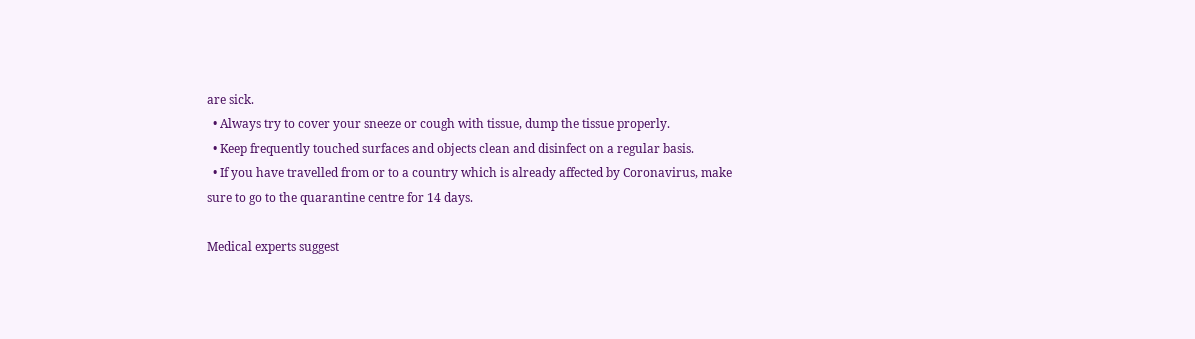are sick.
  • Always try to cover your sneeze or cough with tissue, dump the tissue properly.
  • Keep frequently touched surfaces and objects clean and disinfect on a regular basis.
  • If you have travelled from or to a country which is already affected by Coronavirus, make sure to go to the quarantine centre for 14 days.

Medical experts suggest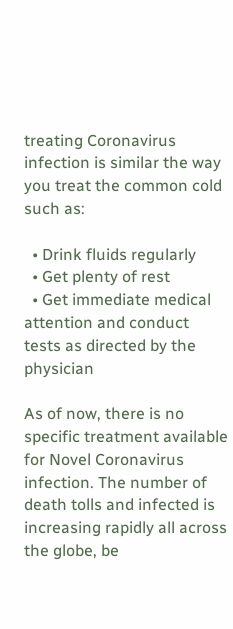treating Coronavirus infection is similar the way you treat the common cold such as:

  • Drink fluids regularly
  • Get plenty of rest
  • Get immediate medical attention and conduct tests as directed by the physician

As of now, there is no specific treatment available for Novel Coronavirus infection. The number of death tolls and infected is increasing rapidly all across the globe, be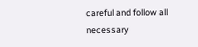careful and follow all necessary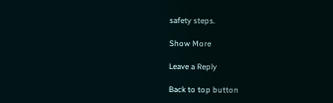safety steps.

Show More

Leave a Reply

Back to top button